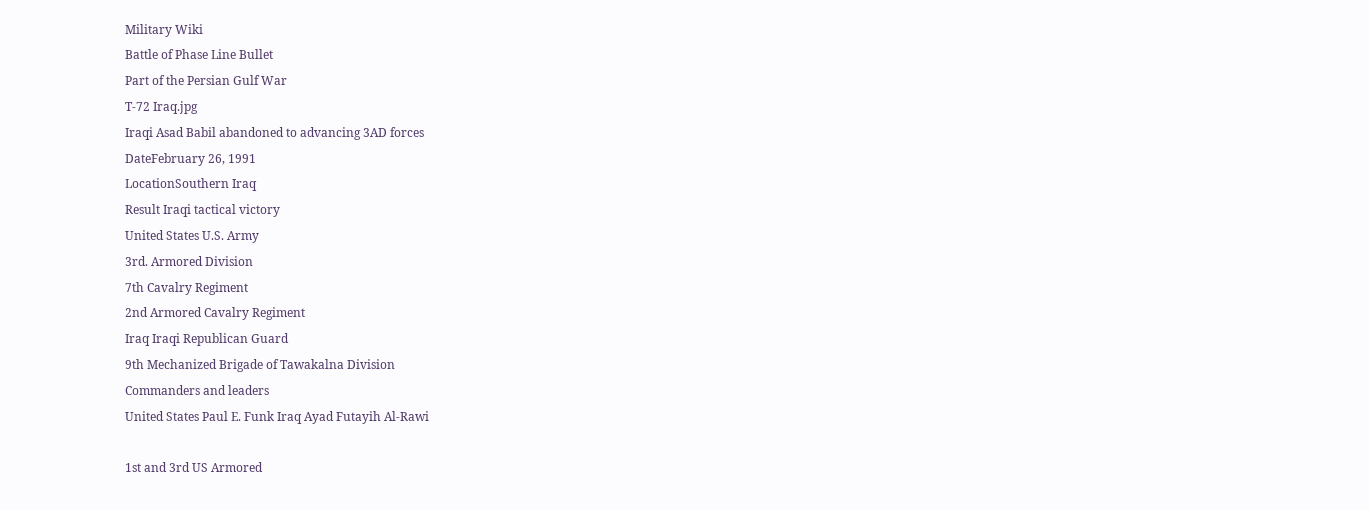Military Wiki
Battle of Phase Line Bullet
Part of the Persian Gulf War
T-72 Iraq.jpg
Iraqi Asad Babil abandoned to advancing 3AD forces
DateFebruary 26, 1991
LocationSouthern Iraq
Result Iraqi tactical victory
United States U.S. Army
3rd. Armored Division
7th Cavalry Regiment
2nd Armored Cavalry Regiment
Iraq Iraqi Republican Guard
9th Mechanized Brigade of Tawakalna Division
Commanders and leaders
United States Paul E. Funk Iraq Ayad Futayih Al-Rawi

1st and 3rd US Armored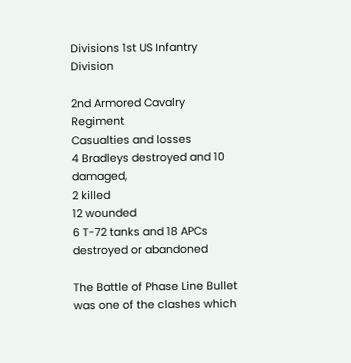Divisions 1st US Infantry Division

2nd Armored Cavalry Regiment
Casualties and losses
4 Bradleys destroyed and 10 damaged,
2 killed
12 wounded
6 T-72 tanks and 18 APCs destroyed or abandoned

The Battle of Phase Line Bullet was one of the clashes which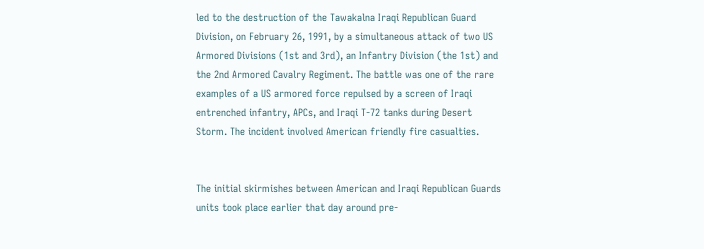led to the destruction of the Tawakalna Iraqi Republican Guard Division, on February 26, 1991, by a simultaneous attack of two US Armored Divisions (1st and 3rd), an Infantry Division (the 1st) and the 2nd Armored Cavalry Regiment. The battle was one of the rare examples of a US armored force repulsed by a screen of Iraqi entrenched infantry, APCs, and Iraqi T-72 tanks during Desert Storm. The incident involved American friendly fire casualties.


The initial skirmishes between American and Iraqi Republican Guards units took place earlier that day around pre-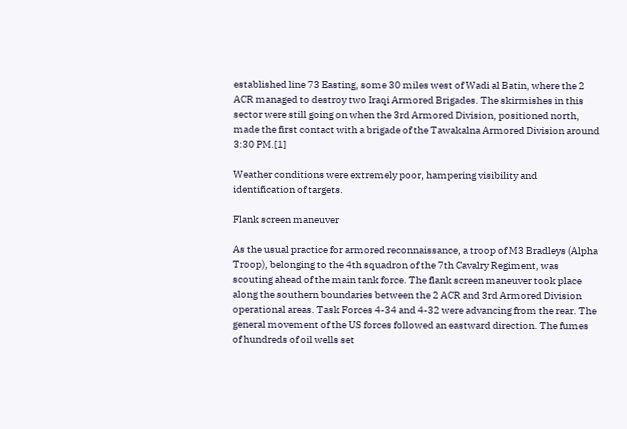established line 73 Easting, some 30 miles west of Wadi al Batin, where the 2 ACR managed to destroy two Iraqi Armored Brigades. The skirmishes in this sector were still going on when the 3rd Armored Division, positioned north, made the first contact with a brigade of the Tawakalna Armored Division around 3:30 PM.[1]

Weather conditions were extremely poor, hampering visibility and identification of targets.

Flank screen maneuver

As the usual practice for armored reconnaissance, a troop of M3 Bradleys (Alpha Troop), belonging to the 4th squadron of the 7th Cavalry Regiment, was scouting ahead of the main tank force. The flank screen maneuver took place along the southern boundaries between the 2 ACR and 3rd Armored Division operational areas. Task Forces 4-34 and 4-32 were advancing from the rear. The general movement of the US forces followed an eastward direction. The fumes of hundreds of oil wells set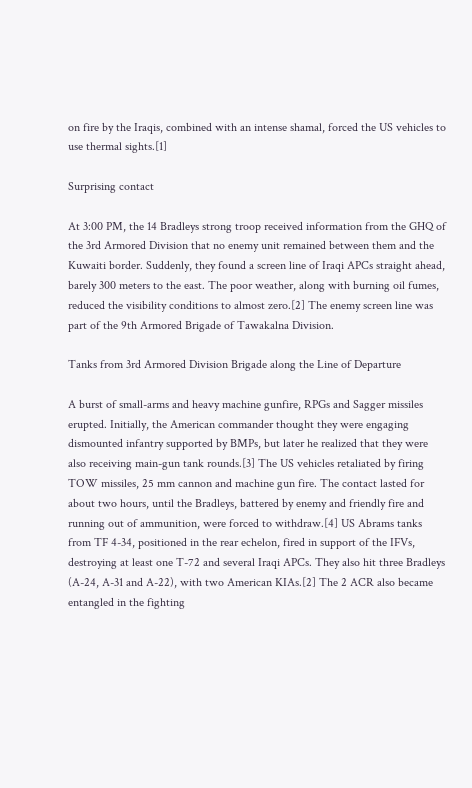on fire by the Iraqis, combined with an intense shamal, forced the US vehicles to use thermal sights.[1]

Surprising contact

At 3:00 PM, the 14 Bradleys strong troop received information from the GHQ of the 3rd Armored Division that no enemy unit remained between them and the Kuwaiti border. Suddenly, they found a screen line of Iraqi APCs straight ahead, barely 300 meters to the east. The poor weather, along with burning oil fumes, reduced the visibility conditions to almost zero.[2] The enemy screen line was part of the 9th Armored Brigade of Tawakalna Division.

Tanks from 3rd Armored Division Brigade along the Line of Departure

A burst of small-arms and heavy machine gunfire, RPGs and Sagger missiles erupted. Initially, the American commander thought they were engaging dismounted infantry supported by BMPs, but later he realized that they were also receiving main-gun tank rounds.[3] The US vehicles retaliated by firing TOW missiles, 25 mm cannon and machine gun fire. The contact lasted for about two hours, until the Bradleys, battered by enemy and friendly fire and running out of ammunition, were forced to withdraw.[4] US Abrams tanks from TF 4-34, positioned in the rear echelon, fired in support of the IFVs, destroying at least one T-72 and several Iraqi APCs. They also hit three Bradleys (A-24, A-31 and A-22), with two American KIAs.[2] The 2 ACR also became entangled in the fighting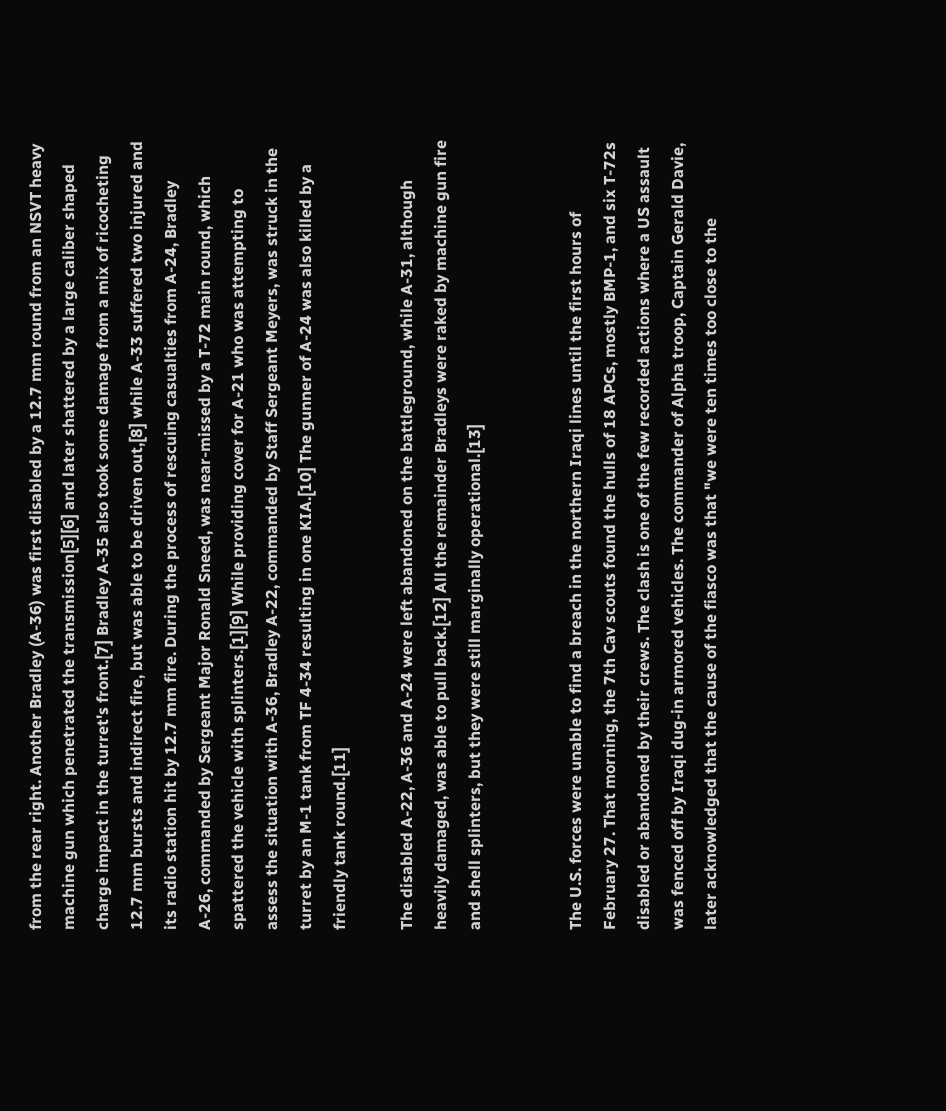from the rear right. Another Bradley (A-36) was first disabled by a 12.7 mm round from an NSVT heavy machine gun which penetrated the transmission[5][6] and later shattered by a large caliber shaped charge impact in the turret's front.[7] Bradley A-35 also took some damage from a mix of ricocheting 12.7 mm bursts and indirect fire, but was able to be driven out,[8] while A-33 suffered two injured and its radio station hit by 12.7 mm fire. During the process of rescuing casualties from A-24, Bradley A-26, commanded by Sergeant Major Ronald Sneed, was near-missed by a T-72 main round, which spattered the vehicle with splinters.[1][9] While providing cover for A-21 who was attempting to assess the situation with A-36, Bradley A-22, commanded by Staff Sergeant Meyers, was struck in the turret by an M-1 tank from TF 4-34 resulting in one KIA.[10] The gunner of A-24 was also killed by a friendly tank round.[11]

The disabled A-22, A-36 and A-24 were left abandoned on the battleground, while A-31, although heavily damaged, was able to pull back.[12] All the remainder Bradleys were raked by machine gun fire and shell splinters, but they were still marginally operational.[13]


The U.S. forces were unable to find a breach in the northern Iraqi lines until the first hours of February 27. That morning, the 7th Cav scouts found the hulls of 18 APCs, mostly BMP-1, and six T-72s disabled or abandoned by their crews. The clash is one of the few recorded actions where a US assault was fenced off by Iraqi dug-in armored vehicles. The commander of Alpha troop, Captain Gerald Davie, later acknowledged that the cause of the fiasco was that "we were ten times too close to the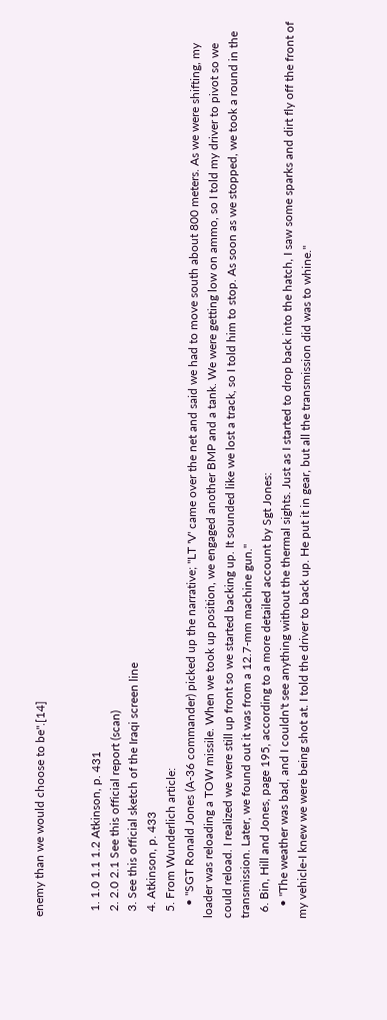enemy than we would choose to be".[14]


  1. 1.0 1.1 1.2 Atkinson, p. 431
  2. 2.0 2.1 See this official report (scan)
  3. See this official sketch of the Iraqi screen line
  4. Atkinson, p. 433
  5. From Wunderlich article:
    • "SGT Ronald Jones (A-36 commander) picked up the narrative; "LT 'V' came over the net and said we had to move south about 800 meters. As we were shifting, my loader was reloading a TOW missile. When we took up position, we engaged another BMP and a tank. We were getting low on ammo, so I told my driver to pivot so we could reload. I realized we were still up front so we started backing up. It sounded like we lost a track, so I told him to stop. As soon as we stopped, we took a round in the transmission. Later, we found out it was from a 12.7-mm machine gun."
  6. Bin, Hill and Jones, page 195, according to a more detailed account by Sgt Jones:
    • "The weather was bad, and I couldn't see anything without the thermal sights. Just as I started to drop back into the hatch, I saw some sparks and dirt fly off the front of my vehicle-I knew we were being shot at. I told the driver to back up. He put it in gear, but all the transmission did was to whine."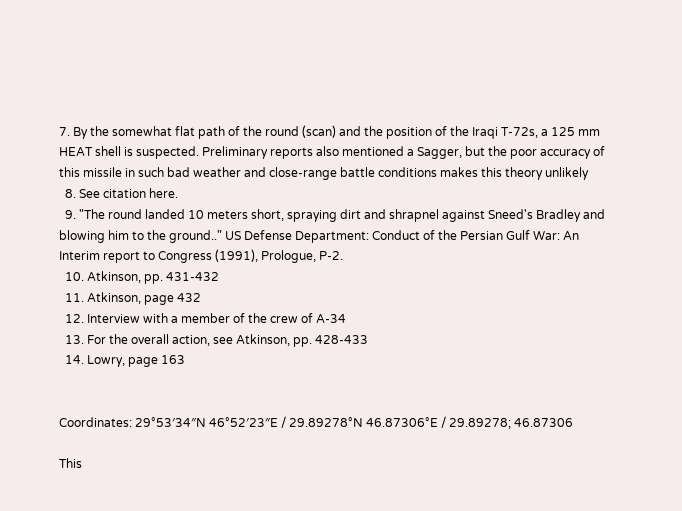7. By the somewhat flat path of the round (scan) and the position of the Iraqi T-72s, a 125 mm HEAT shell is suspected. Preliminary reports also mentioned a Sagger, but the poor accuracy of this missile in such bad weather and close-range battle conditions makes this theory unlikely
  8. See citation here.
  9. "The round landed 10 meters short, spraying dirt and shrapnel against Sneed's Bradley and blowing him to the ground.." US Defense Department: Conduct of the Persian Gulf War: An Interim report to Congress (1991), Prologue, P-2.
  10. Atkinson, pp. 431-432
  11. Atkinson, page 432
  12. Interview with a member of the crew of A-34
  13. For the overall action, see Atkinson, pp. 428-433
  14. Lowry, page 163


Coordinates: 29°53′34″N 46°52′23″E / 29.89278°N 46.87306°E / 29.89278; 46.87306

This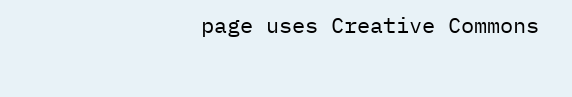page uses Creative Commons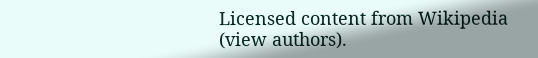Licensed content from Wikipedia (view authors).